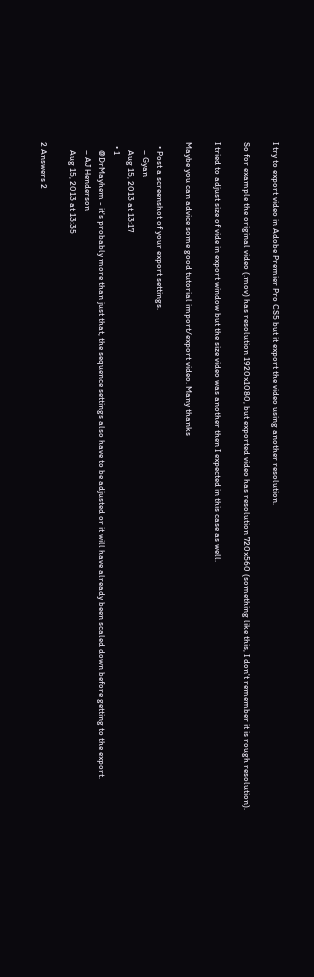I try to export video in Adobe Premier Pro CS5 but it export the video using another resolution.

So for example the original video (.mov) has resolution 1920x1080, but exported video has resolution 720x560 (something like this, I don't remember it is rough resolution).

I tried to adjust size of vide in export window but the size video was another then I expected in this case as well.

Maybe you can advice some good tutorial import/export video. Many thanks

  • Post a screenshot of your export settings.
    – Gyan
    Aug 15, 2013 at 13:17
  • 1
    @DrMayhem - it's probably more than just that, the sequence settings also have to be adjusted or it will have already been scaled down before getting to the export.
    – AJ Henderson
    Aug 15, 2013 at 13:35

2 Answers 2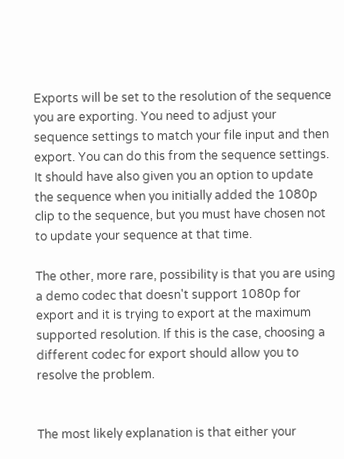Exports will be set to the resolution of the sequence you are exporting. You need to adjust your sequence settings to match your file input and then export. You can do this from the sequence settings. It should have also given you an option to update the sequence when you initially added the 1080p clip to the sequence, but you must have chosen not to update your sequence at that time.

The other, more rare, possibility is that you are using a demo codec that doesn't support 1080p for export and it is trying to export at the maximum supported resolution. If this is the case, choosing a different codec for export should allow you to resolve the problem.


The most likely explanation is that either your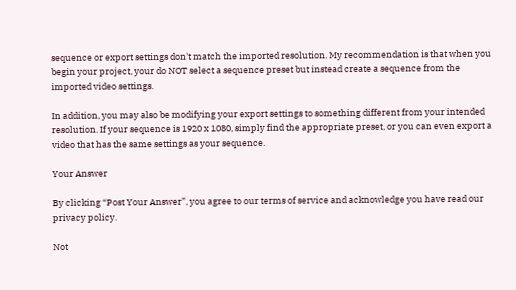sequence or export settings don't match the imported resolution. My recommendation is that when you begin your project, your do NOT select a sequence preset but instead create a sequence from the imported video settings.

In addition, you may also be modifying your export settings to something different from your intended resolution. If your sequence is 1920 x 1080, simply find the appropriate preset, or you can even export a video that has the same settings as your sequence.

Your Answer

By clicking “Post Your Answer”, you agree to our terms of service and acknowledge you have read our privacy policy.

Not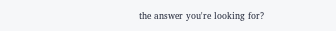the answer you're looking for?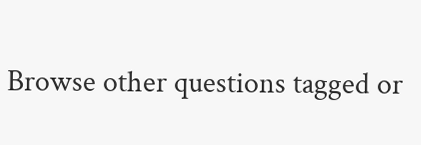Browse other questions tagged or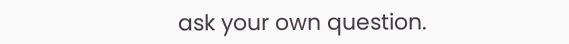ask your own question.